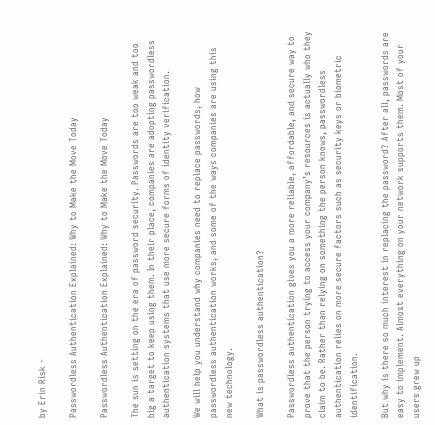by Erin Risk -

Passwordless Authentication Explained: Why to Make the Move Today

Passwordless Authentication Explained: Why to Make the Move Today

The sun is setting on the era of password security. Passwords are too weak and too big a target to keep using them. In their place, companies are adopting passwordless authentication systems that use more secure forms of identity verification.

We will help you understand why companies need to replace passwords, how passwordless authentication works, and some of the ways companies are using this new technology.

What is passwordless authentication?

Passwordless authentication gives you a more reliable, affordable, and secure way to prove that the person trying to access your company’s resources is actually who they claim to be. Rather than relying on something the person knows, passwordless authentication relies on more secure factors such as security keys or biometric identification.

But why is there so much interest in replacing the password? After all, passwords are easy to implement. Almost everything on your network supports them. Most of your users grew up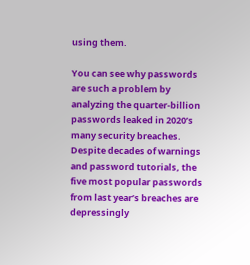using them.

You can see why passwords are such a problem by analyzing the quarter-billion passwords leaked in 2020’s many security breaches. Despite decades of warnings and password tutorials, the five most popular passwords from last year’s breaches are depressingly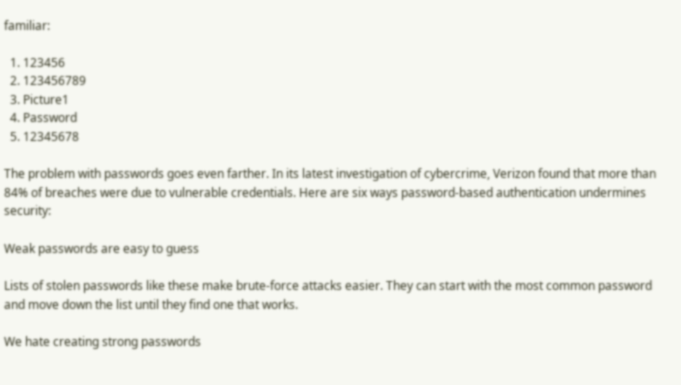familiar:

  1. 123456
  2. 123456789
  3. Picture1
  4. Password
  5. 12345678

The problem with passwords goes even farther. In its latest investigation of cybercrime, Verizon found that more than 84% of breaches were due to vulnerable credentials. Here are six ways password-based authentication undermines security:

Weak passwords are easy to guess

Lists of stolen passwords like these make brute-force attacks easier. They can start with the most common password and move down the list until they find one that works.

We hate creating strong passwords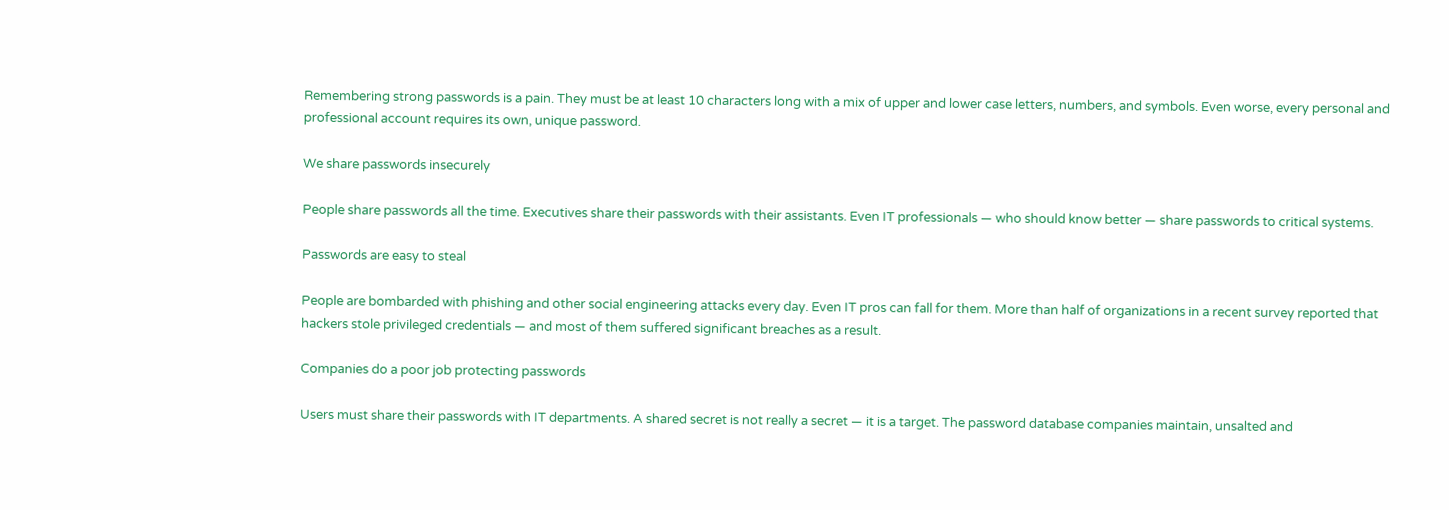Remembering strong passwords is a pain. They must be at least 10 characters long with a mix of upper and lower case letters, numbers, and symbols. Even worse, every personal and professional account requires its own, unique password.

We share passwords insecurely

People share passwords all the time. Executives share their passwords with their assistants. Even IT professionals — who should know better — share passwords to critical systems.

Passwords are easy to steal

People are bombarded with phishing and other social engineering attacks every day. Even IT pros can fall for them. More than half of organizations in a recent survey reported that hackers stole privileged credentials — and most of them suffered significant breaches as a result.

Companies do a poor job protecting passwords

Users must share their passwords with IT departments. A shared secret is not really a secret — it is a target. The password database companies maintain, unsalted and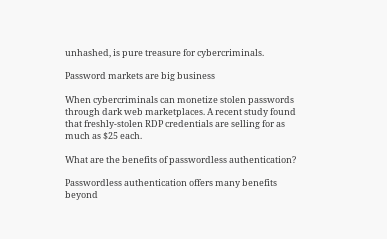unhashed, is pure treasure for cybercriminals.

Password markets are big business

When cybercriminals can monetize stolen passwords through dark web marketplaces. A recent study found that freshly-stolen RDP credentials are selling for as much as $25 each.

What are the benefits of passwordless authentication?

Passwordless authentication offers many benefits beyond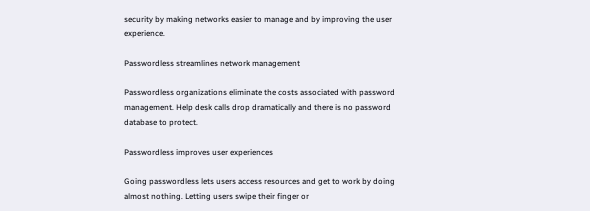security by making networks easier to manage and by improving the user experience.

Passwordless streamlines network management

Passwordless organizations eliminate the costs associated with password management. Help desk calls drop dramatically and there is no password database to protect.

Passwordless improves user experiences

Going passwordless lets users access resources and get to work by doing almost nothing. Letting users swipe their finger or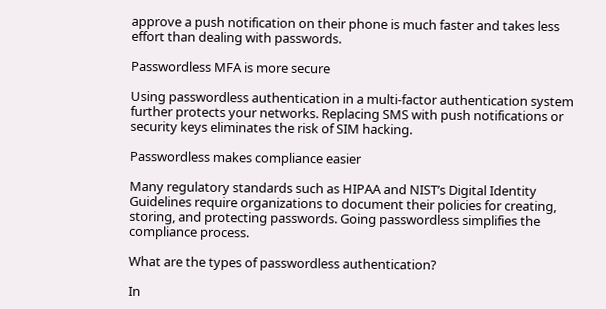approve a push notification on their phone is much faster and takes less effort than dealing with passwords.

Passwordless MFA is more secure

Using passwordless authentication in a multi-factor authentication system further protects your networks. Replacing SMS with push notifications or security keys eliminates the risk of SIM hacking.

Passwordless makes compliance easier

Many regulatory standards such as HIPAA and NIST’s Digital Identity Guidelines require organizations to document their policies for creating, storing, and protecting passwords. Going passwordless simplifies the compliance process.

What are the types of passwordless authentication?

In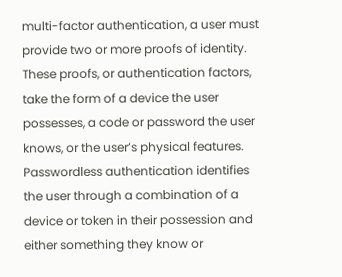multi-factor authentication, a user must provide two or more proofs of identity. These proofs, or authentication factors, take the form of a device the user possesses, a code or password the user knows, or the user’s physical features. Passwordless authentication identifies the user through a combination of a device or token in their possession and either something they know or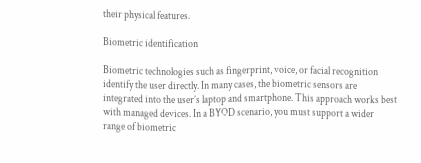their physical features.

Biometric identification

Biometric technologies such as fingerprint, voice, or facial recognition identify the user directly. In many cases, the biometric sensors are integrated into the user’s laptop and smartphone. This approach works best with managed devices. In a BYOD scenario, you must support a wider range of biometric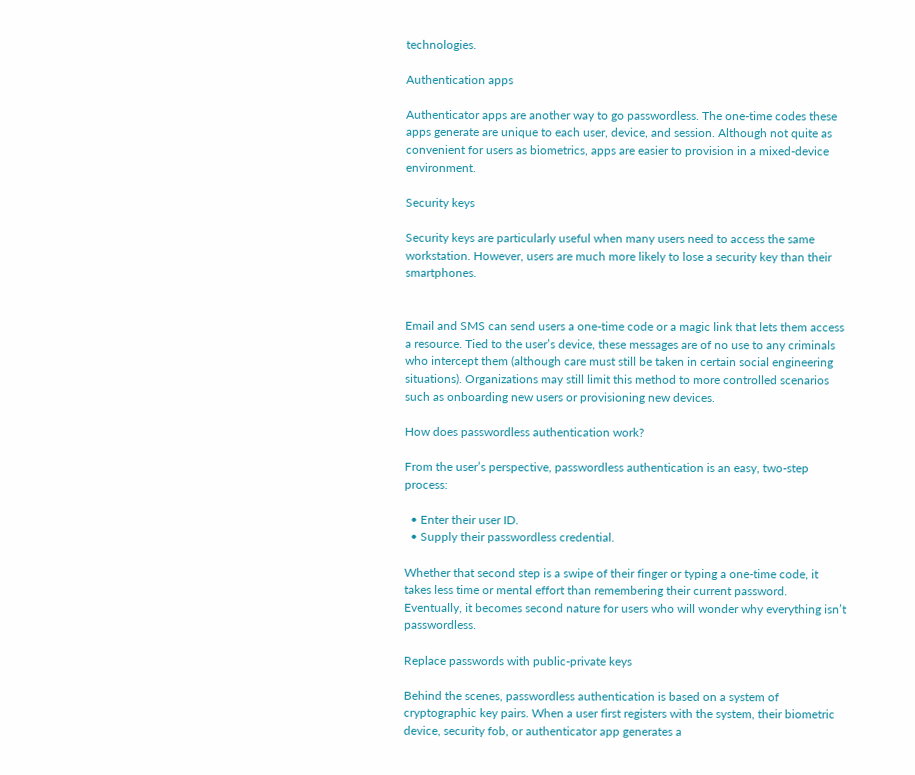technologies.

Authentication apps

Authenticator apps are another way to go passwordless. The one-time codes these apps generate are unique to each user, device, and session. Although not quite as convenient for users as biometrics, apps are easier to provision in a mixed-device environment.

Security keys

Security keys are particularly useful when many users need to access the same workstation. However, users are much more likely to lose a security key than their smartphones.


Email and SMS can send users a one-time code or a magic link that lets them access a resource. Tied to the user’s device, these messages are of no use to any criminals who intercept them (although care must still be taken in certain social engineering situations). Organizations may still limit this method to more controlled scenarios such as onboarding new users or provisioning new devices.

How does passwordless authentication work?

From the user’s perspective, passwordless authentication is an easy, two-step process:

  • Enter their user ID.
  • Supply their passwordless credential.

Whether that second step is a swipe of their finger or typing a one-time code, it takes less time or mental effort than remembering their current password. Eventually, it becomes second nature for users who will wonder why everything isn’t passwordless.

Replace passwords with public-private keys

Behind the scenes, passwordless authentication is based on a system of cryptographic key pairs. When a user first registers with the system, their biometric device, security fob, or authenticator app generates a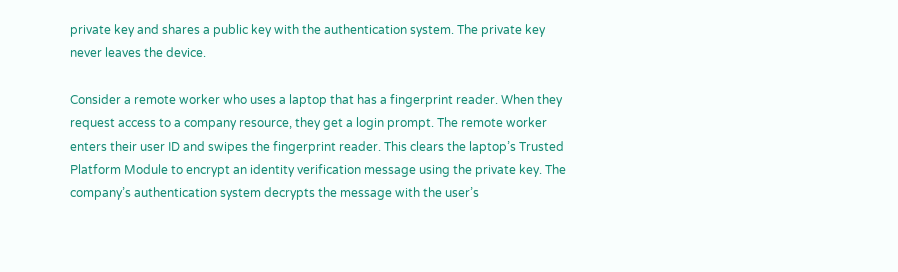private key and shares a public key with the authentication system. The private key never leaves the device.

Consider a remote worker who uses a laptop that has a fingerprint reader. When they request access to a company resource, they get a login prompt. The remote worker enters their user ID and swipes the fingerprint reader. This clears the laptop’s Trusted Platform Module to encrypt an identity verification message using the private key. The company’s authentication system decrypts the message with the user’s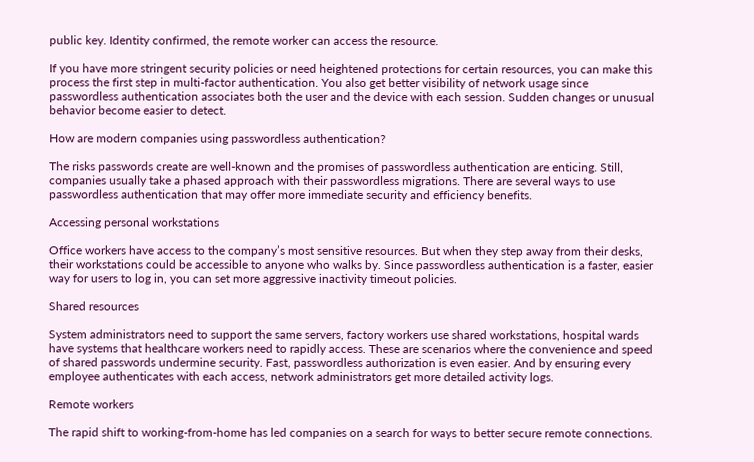public key. Identity confirmed, the remote worker can access the resource.

If you have more stringent security policies or need heightened protections for certain resources, you can make this process the first step in multi-factor authentication. You also get better visibility of network usage since passwordless authentication associates both the user and the device with each session. Sudden changes or unusual behavior become easier to detect.

How are modern companies using passwordless authentication?

The risks passwords create are well-known and the promises of passwordless authentication are enticing. Still, companies usually take a phased approach with their passwordless migrations. There are several ways to use passwordless authentication that may offer more immediate security and efficiency benefits.

Accessing personal workstations

Office workers have access to the company’s most sensitive resources. But when they step away from their desks, their workstations could be accessible to anyone who walks by. Since passwordless authentication is a faster, easier way for users to log in, you can set more aggressive inactivity timeout policies.

Shared resources

System administrators need to support the same servers, factory workers use shared workstations, hospital wards have systems that healthcare workers need to rapidly access. These are scenarios where the convenience and speed of shared passwords undermine security. Fast, passwordless authorization is even easier. And by ensuring every employee authenticates with each access, network administrators get more detailed activity logs.

Remote workers

The rapid shift to working-from-home has led companies on a search for ways to better secure remote connections.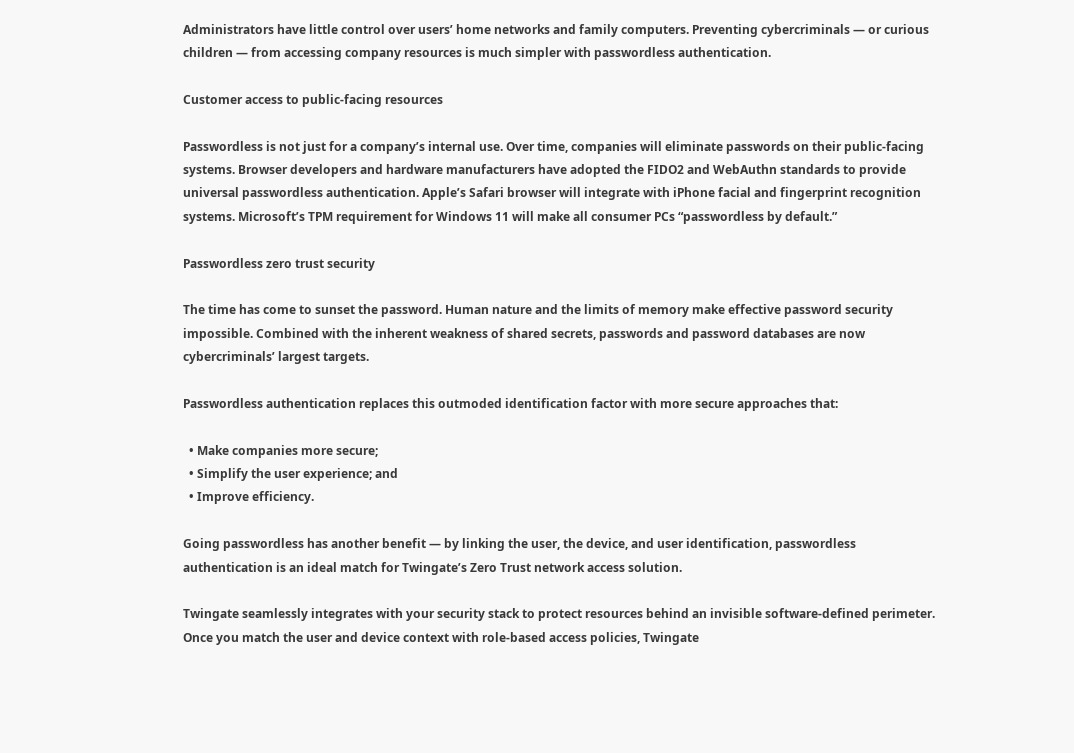Administrators have little control over users’ home networks and family computers. Preventing cybercriminals — or curious children — from accessing company resources is much simpler with passwordless authentication.

Customer access to public-facing resources

Passwordless is not just for a company’s internal use. Over time, companies will eliminate passwords on their public-facing systems. Browser developers and hardware manufacturers have adopted the FIDO2 and WebAuthn standards to provide universal passwordless authentication. Apple’s Safari browser will integrate with iPhone facial and fingerprint recognition systems. Microsoft’s TPM requirement for Windows 11 will make all consumer PCs “passwordless by default.”

Passwordless zero trust security

The time has come to sunset the password. Human nature and the limits of memory make effective password security impossible. Combined with the inherent weakness of shared secrets, passwords and password databases are now cybercriminals’ largest targets.

Passwordless authentication replaces this outmoded identification factor with more secure approaches that:

  • Make companies more secure;
  • Simplify the user experience; and
  • Improve efficiency.

Going passwordless has another benefit — by linking the user, the device, and user identification, passwordless authentication is an ideal match for Twingate’s Zero Trust network access solution.

Twingate seamlessly integrates with your security stack to protect resources behind an invisible software-defined perimeter. Once you match the user and device context with role-based access policies, Twingate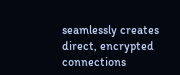seamlessly creates direct, encrypted connections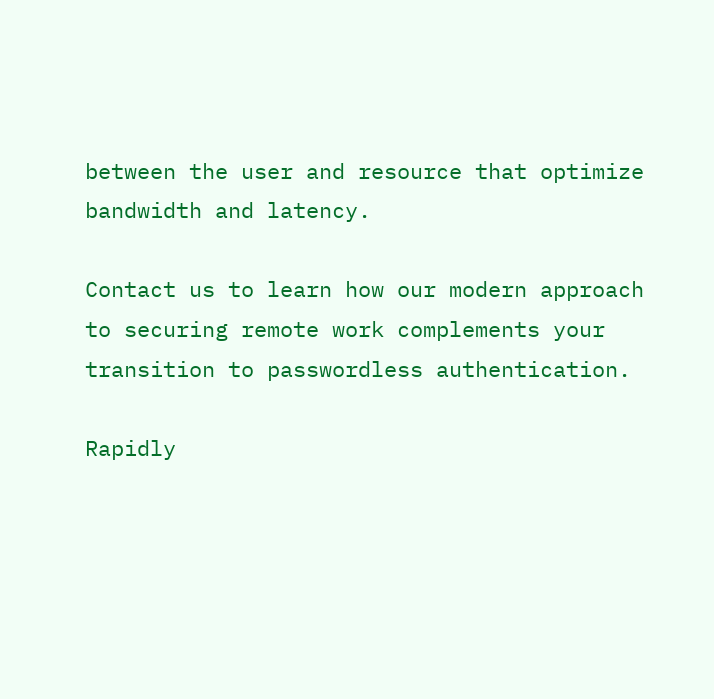between the user and resource that optimize bandwidth and latency.

Contact us to learn how our modern approach to securing remote work complements your transition to passwordless authentication.

Rapidly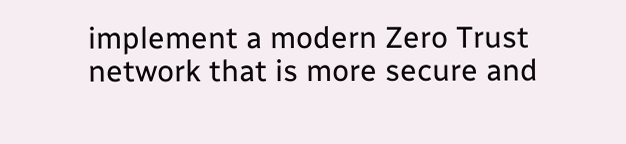implement a modern Zero Trust network that is more secure and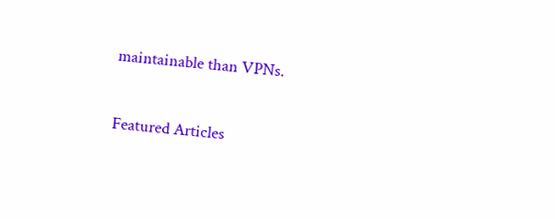maintainable than VPNs.

Featured Articles